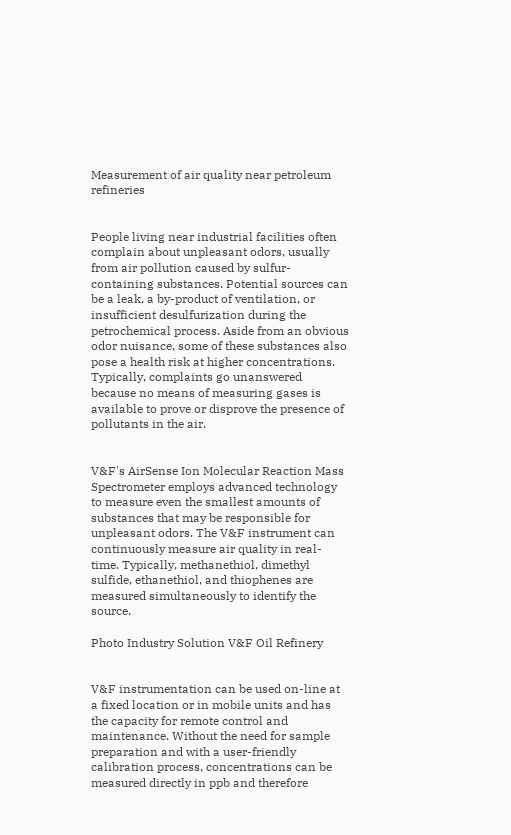Measurement of air quality near petroleum refineries


People living near industrial facilities often complain about unpleasant odors, usually from air pollution caused by sulfur-containing substances. Potential sources can be a leak, a by-product of ventilation, or insufficient desulfurization during the petrochemical process. Aside from an obvious odor nuisance, some of these substances also pose a health risk at higher concentrations. Typically, complaints go unanswered because no means of measuring gases is available to prove or disprove the presence of pollutants in the air.


V&F's AirSense Ion Molecular Reaction Mass Spectrometer employs advanced technology to measure even the smallest amounts of substances that may be responsible for unpleasant odors. The V&F instrument can continuously measure air quality in real-time. Typically, methanethiol, dimethyl sulfide, ethanethiol, and thiophenes are measured simultaneously to identify the source.

Photo Industry Solution V&F Oil Refinery


V&F instrumentation can be used on-line at a fixed location or in mobile units and has the capacity for remote control and maintenance. Without the need for sample preparation and with a user-friendly calibration process, concentrations can be measured directly in ppb and therefore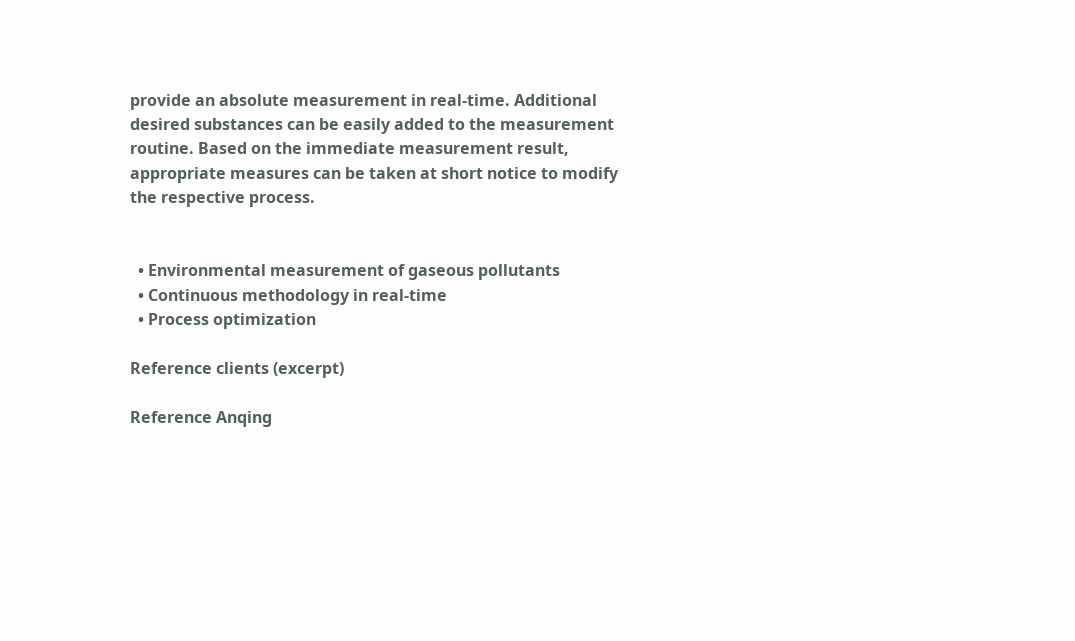provide an absolute measurement in real-time. Additional desired substances can be easily added to the measurement routine. Based on the immediate measurement result, appropriate measures can be taken at short notice to modify the respective process.


  • Environmental measurement of gaseous pollutants
  • Continuous methodology in real-time
  • Process optimization

Reference clients (excerpt)

Reference Anqing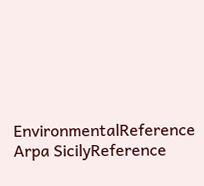EnvironmentalReference Arpa SicilyReference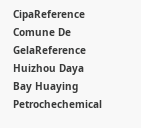CipaReference Comune De GelaReference Huizhou Daya Bay Huaying Petrochechemical